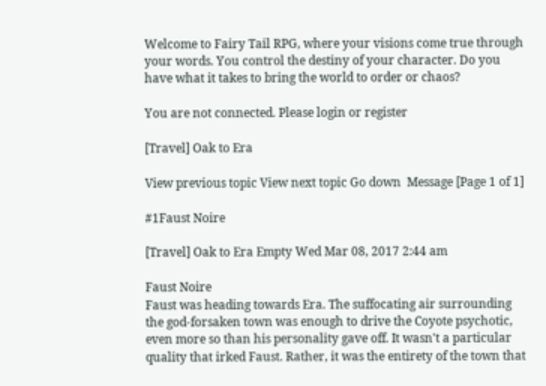Welcome to Fairy Tail RPG, where your visions come true through your words. You control the destiny of your character. Do you have what it takes to bring the world to order or chaos?

You are not connected. Please login or register

[Travel] Oak to Era

View previous topic View next topic Go down  Message [Page 1 of 1]

#1Faust Noire

[Travel] Oak to Era Empty Wed Mar 08, 2017 2:44 am

Faust Noire
Faust was heading towards Era. The suffocating air surrounding the god-forsaken town was enough to drive the Coyote psychotic, even more so than his personality gave off. It wasn't a particular quality that irked Faust. Rather, it was the entirety of the town that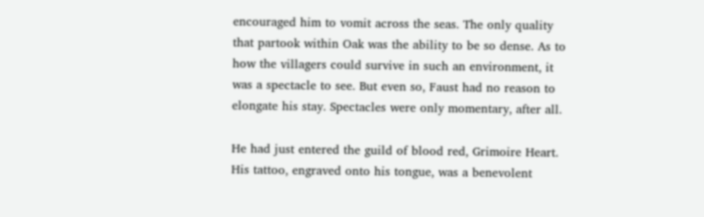encouraged him to vomit across the seas. The only quality that partook within Oak was the ability to be so dense. As to how the villagers could survive in such an environment, it was a spectacle to see. But even so, Faust had no reason to elongate his stay. Spectacles were only momentary, after all.

He had just entered the guild of blood red, Grimoire Heart. His tattoo, engraved onto his tongue, was a benevolent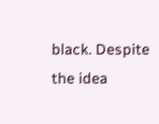black. Despite the idea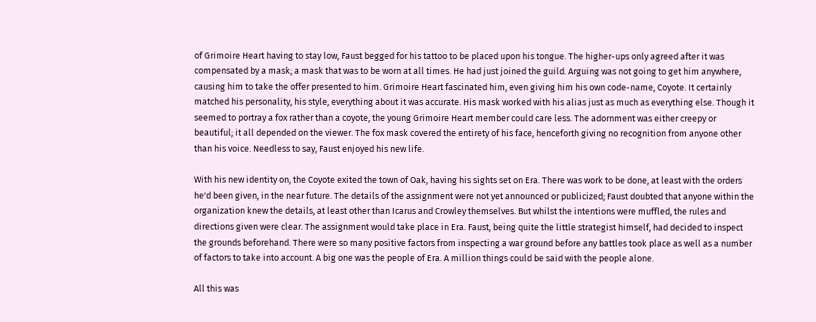of Grimoire Heart having to stay low, Faust begged for his tattoo to be placed upon his tongue. The higher-ups only agreed after it was compensated by a mask; a mask that was to be worn at all times. He had just joined the guild. Arguing was not going to get him anywhere, causing him to take the offer presented to him. Grimoire Heart fascinated him, even giving him his own code-name, Coyote. It certainly matched his personality, his style, everything about it was accurate. His mask worked with his alias just as much as everything else. Though it seemed to portray a fox rather than a coyote, the young Grimoire Heart member could care less. The adornment was either creepy or beautiful; it all depended on the viewer. The fox mask covered the entirety of his face, henceforth giving no recognition from anyone other than his voice. Needless to say, Faust enjoyed his new life.

With his new identity on, the Coyote exited the town of Oak, having his sights set on Era. There was work to be done, at least with the orders he'd been given, in the near future. The details of the assignment were not yet announced or publicized; Faust doubted that anyone within the organization knew the details, at least other than Icarus and Crowley themselves. But whilst the intentions were muffled, the rules and directions given were clear. The assignment would take place in Era. Faust, being quite the little strategist himself, had decided to inspect the grounds beforehand. There were so many positive factors from inspecting a war ground before any battles took place as well as a number of factors to take into account. A big one was the people of Era. A million things could be said with the people alone.

All this was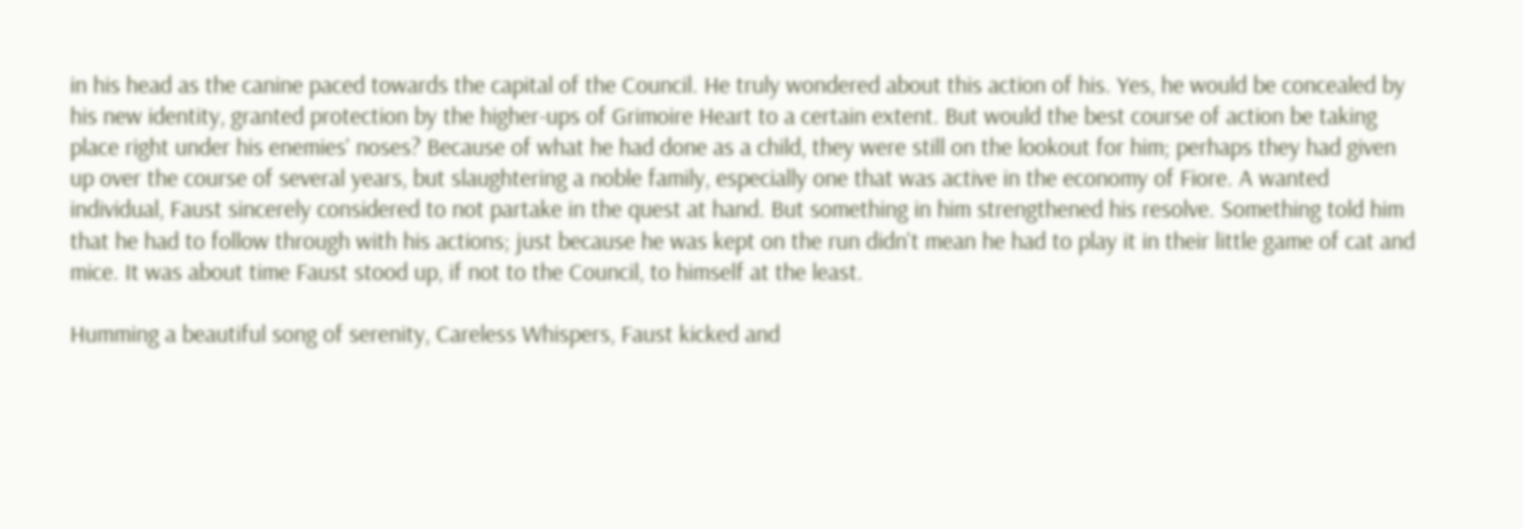in his head as the canine paced towards the capital of the Council. He truly wondered about this action of his. Yes, he would be concealed by his new identity, granted protection by the higher-ups of Grimoire Heart to a certain extent. But would the best course of action be taking place right under his enemies' noses? Because of what he had done as a child, they were still on the lookout for him; perhaps they had given up over the course of several years, but slaughtering a noble family, especially one that was active in the economy of Fiore. A wanted individual, Faust sincerely considered to not partake in the quest at hand. But something in him strengthened his resolve. Something told him that he had to follow through with his actions; just because he was kept on the run didn't mean he had to play it in their little game of cat and mice. It was about time Faust stood up, if not to the Council, to himself at the least.

Humming a beautiful song of serenity, Careless Whispers, Faust kicked and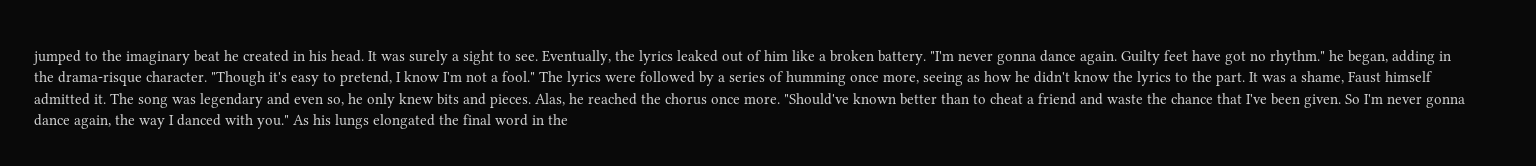jumped to the imaginary beat he created in his head. It was surely a sight to see. Eventually, the lyrics leaked out of him like a broken battery. "I'm never gonna dance again. Guilty feet have got no rhythm." he began, adding in the drama-risque character. "Though it's easy to pretend, I know I'm not a fool." The lyrics were followed by a series of humming once more, seeing as how he didn't know the lyrics to the part. It was a shame, Faust himself admitted it. The song was legendary and even so, he only knew bits and pieces. Alas, he reached the chorus once more. "Should've known better than to cheat a friend and waste the chance that I've been given. So I'm never gonna dance again, the way I danced with you." As his lungs elongated the final word in the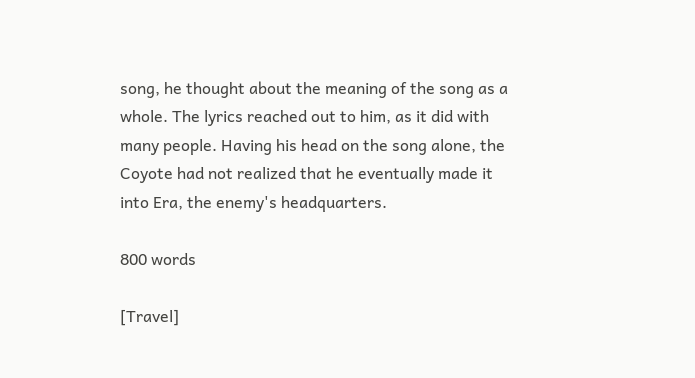song, he thought about the meaning of the song as a whole. The lyrics reached out to him, as it did with many people. Having his head on the song alone, the Coyote had not realized that he eventually made it into Era, the enemy's headquarters.

800 words

[Travel]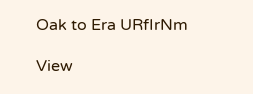Oak to Era URfIrNm

View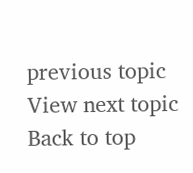previous topic View next topic Back to top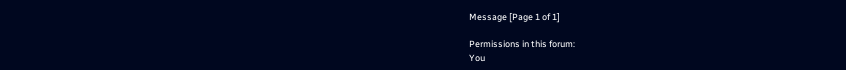Message [Page 1 of 1]

Permissions in this forum:
You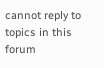cannot reply to topics in this forum